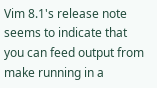Vim 8.1's release note seems to indicate that you can feed output from make running in a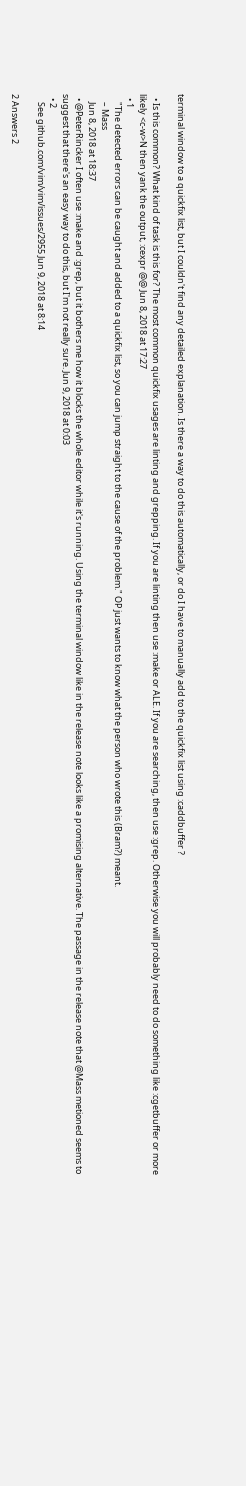terminal window to a quickfix list, but I couldn't find any detailed explanation. Is there a way to do this automatically, or do I have to manually add to the quickfix list using :caddbuffer ?

  • Is this common? What kind of task is this for? The most common quickfix usages are linting and grepping. If you are linting then use :make or ALE. If you are searching, then use :grep. Otherwise you will probably need to do something like :cgetbuffer or more likely <c-w>N then yank the output, :cexpr @@ Jun 8, 2018 at 17:27
  • 1
    "The detected errors can be caught and added to a quickfix list, so you can jump straight to the cause of the problem." OP just wants to know what the person who wrote this (Bram?) meant.
    – Mass
    Jun 8, 2018 at 18:37
  • @PeterRincker I often use :make and :grep, but it bothers me how it blocks the whole editor while it's running. Using the terminal window like in the release note looks like a promising alternative. The passage in the release note that @Mass metioned seems to suggest that there's an easy way to do this, but I'm not really sure. Jun 9, 2018 at 0:03
  • 2
    See github.com/vim/vim/issues/2955 Jun 9, 2018 at 8:14

2 Answers 2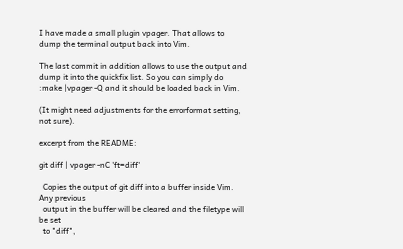I have made a small plugin vpager. That allows to dump the terminal output back into Vim.

The last commit in addition allows to use the output and dump it into the quickfix list. So you can simply do :make |vpager -Q and it should be loaded back in Vim.

(It might need adjustments for the errorformat setting, not sure).

excerpt from the README:

git diff | vpager -nC 'ft=diff'

  Copies the output of git diff into a buffer inside Vim. Any previous
  output in the buffer will be cleared and the filetype will be set
  to "diff",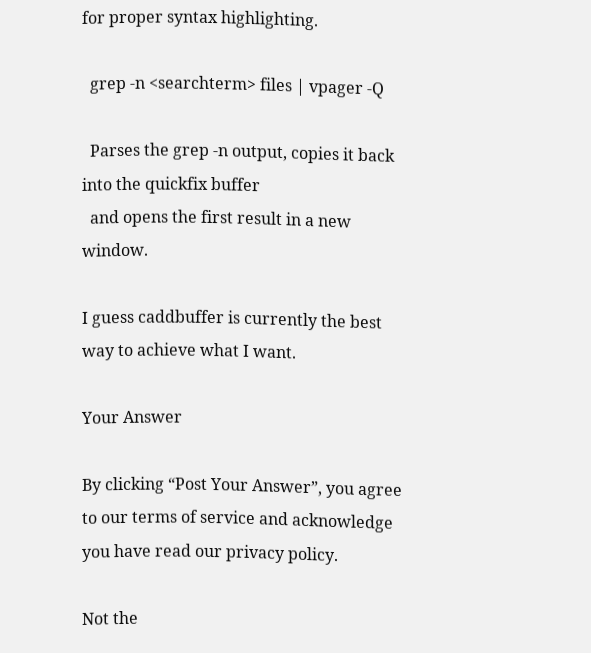for proper syntax highlighting.

  grep -n <searchterm> files | vpager -Q

  Parses the grep -n output, copies it back into the quickfix buffer
  and opens the first result in a new window.

I guess caddbuffer is currently the best way to achieve what I want.

Your Answer

By clicking “Post Your Answer”, you agree to our terms of service and acknowledge you have read our privacy policy.

Not the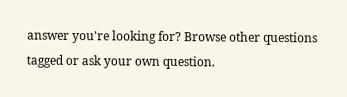answer you're looking for? Browse other questions tagged or ask your own question.